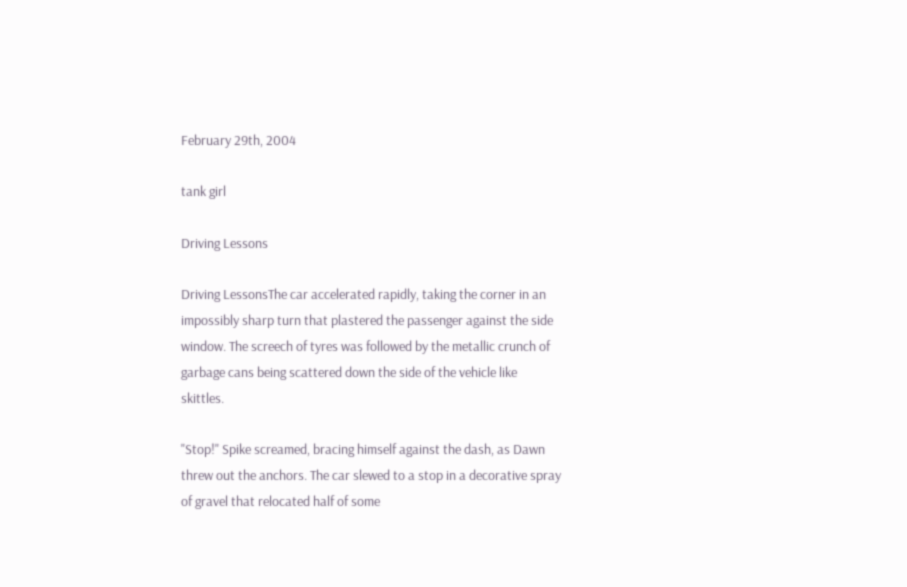February 29th, 2004

tank girl

Driving Lessons

Driving LessonsThe car accelerated rapidly, taking the corner in an impossibly sharp turn that plastered the passenger against the side window. The screech of tyres was followed by the metallic crunch of garbage cans being scattered down the side of the vehicle like skittles.

"Stop!" Spike screamed, bracing himself against the dash, as Dawn threw out the anchors. The car slewed to a stop in a decorative spray of gravel that relocated half of some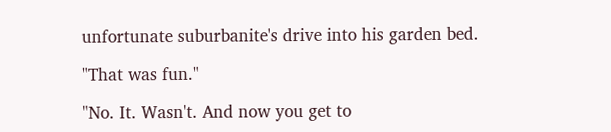unfortunate suburbanite's drive into his garden bed.

"That was fun."

"No. It. Wasn't. And now you get to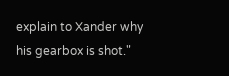explain to Xander why his gearbox is shot."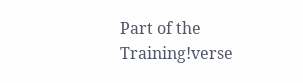Part of the Training!verse